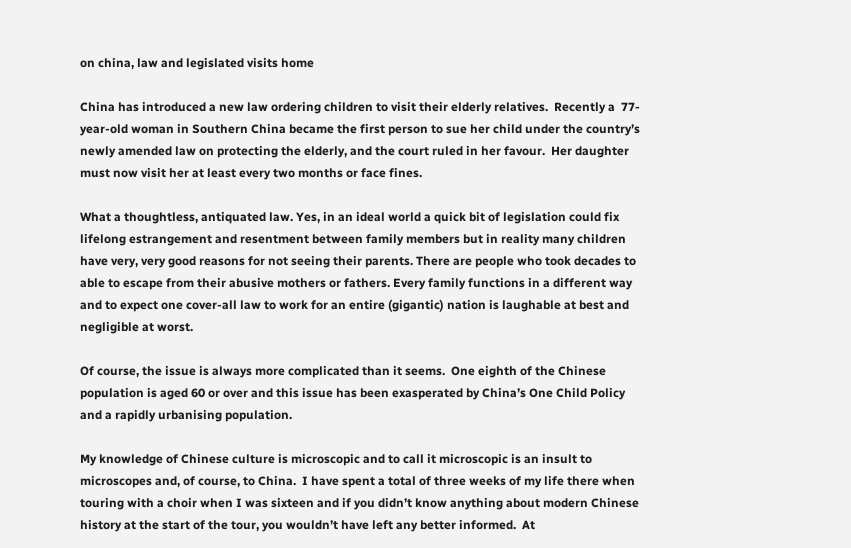on china, law and legislated visits home

China has introduced a new law ordering children to visit their elderly relatives.  Recently a  77-year-old woman in Southern China became the first person to sue her child under the country’s newly amended law on protecting the elderly, and the court ruled in her favour.  Her daughter must now visit her at least every two months or face fines.

What a thoughtless, antiquated law. Yes, in an ideal world a quick bit of legislation could fix lifelong estrangement and resentment between family members but in reality many children have very, very good reasons for not seeing their parents. There are people who took decades to able to escape from their abusive mothers or fathers. Every family functions in a different way and to expect one cover-all law to work for an entire (gigantic) nation is laughable at best and negligible at worst.

Of course, the issue is always more complicated than it seems.  One eighth of the Chinese population is aged 60 or over and this issue has been exasperated by China’s One Child Policy and a rapidly urbanising population.

My knowledge of Chinese culture is microscopic and to call it microscopic is an insult to microscopes and, of course, to China.  I have spent a total of three weeks of my life there when touring with a choir when I was sixteen and if you didn’t know anything about modern Chinese history at the start of the tour, you wouldn’t have left any better informed.  At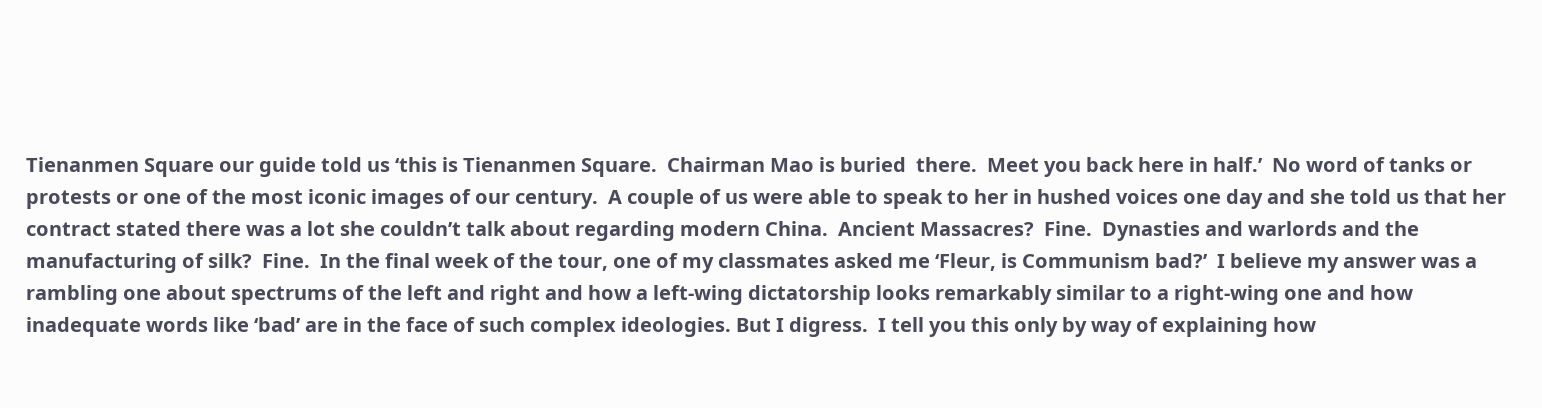Tienanmen Square our guide told us ‘this is Tienanmen Square.  Chairman Mao is buried  there.  Meet you back here in half.’  No word of tanks or protests or one of the most iconic images of our century.  A couple of us were able to speak to her in hushed voices one day and she told us that her contract stated there was a lot she couldn’t talk about regarding modern China.  Ancient Massacres?  Fine.  Dynasties and warlords and the manufacturing of silk?  Fine.  In the final week of the tour, one of my classmates asked me ‘Fleur, is Communism bad?’  I believe my answer was a rambling one about spectrums of the left and right and how a left-wing dictatorship looks remarkably similar to a right-wing one and how inadequate words like ‘bad’ are in the face of such complex ideologies. But I digress.  I tell you this only by way of explaining how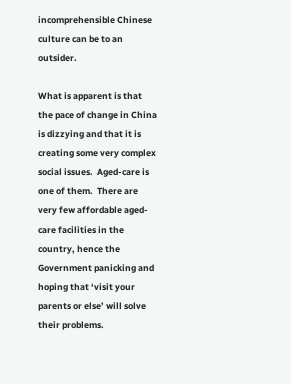incomprehensible Chinese culture can be to an outsider.

What is apparent is that the pace of change in China is dizzying and that it is creating some very complex social issues.  Aged-care is one of them.  There are very few affordable aged-care facilities in the country, hence the Government panicking and hoping that ‘visit your parents or else’ will solve their problems.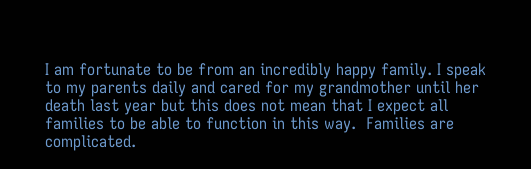I am fortunate to be from an incredibly happy family. I speak to my parents daily and cared for my grandmother until her death last year but this does not mean that I expect all families to be able to function in this way.  Families are complicated.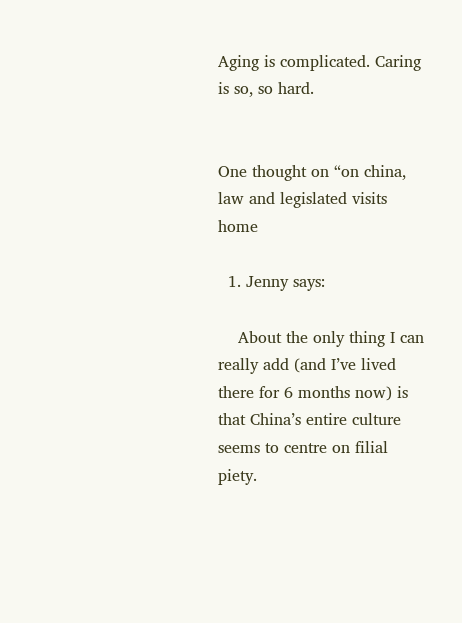Aging is complicated. Caring is so, so hard.


One thought on “on china, law and legislated visits home

  1. Jenny says:

    About the only thing I can really add (and I’ve lived there for 6 months now) is that China’s entire culture seems to centre on filial piety.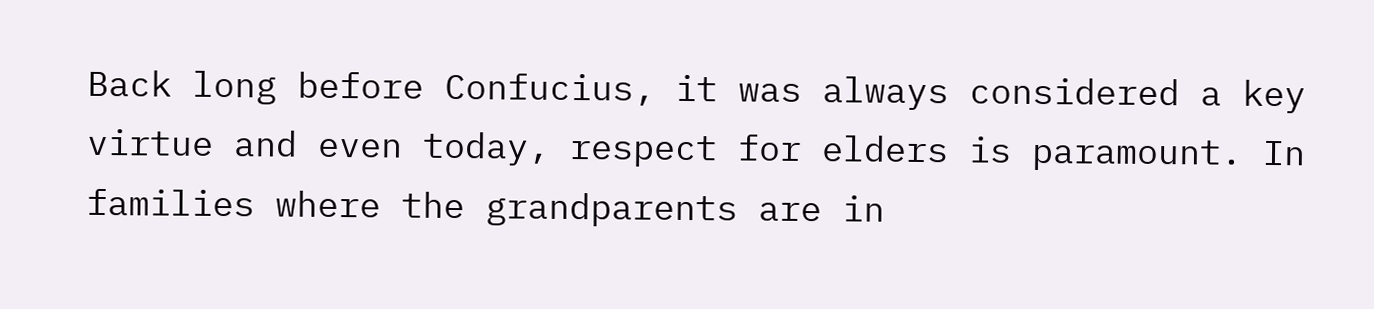Back long before Confucius, it was always considered a key virtue and even today, respect for elders is paramount. In families where the grandparents are in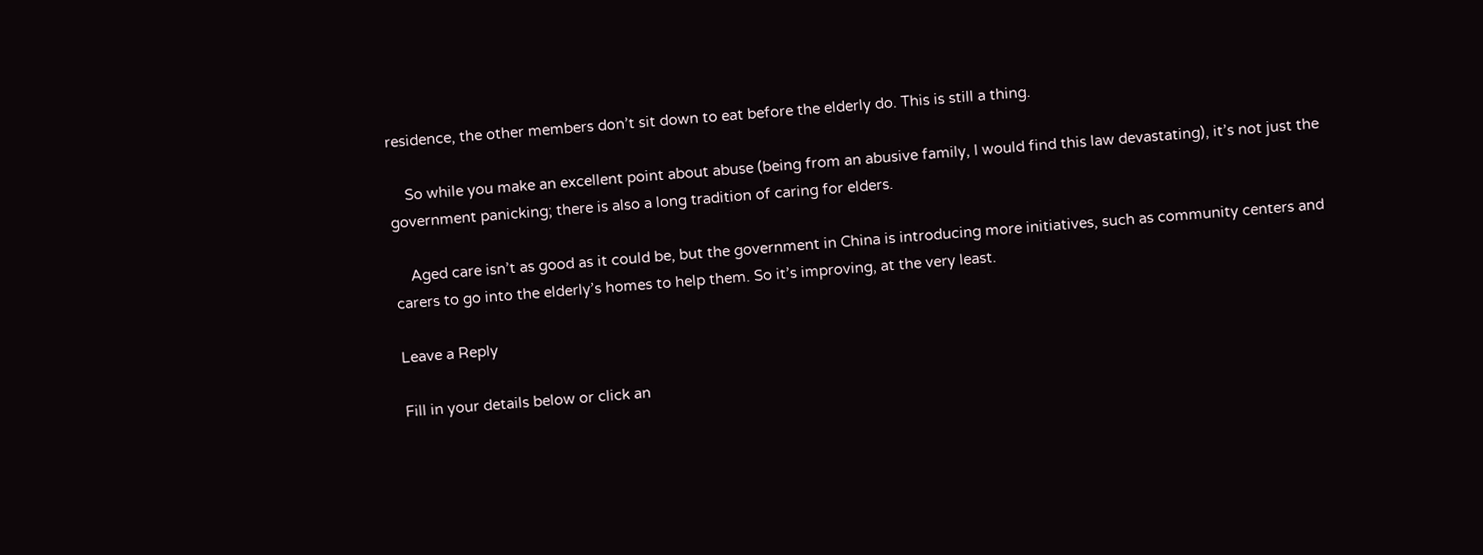residence, the other members don’t sit down to eat before the elderly do. This is still a thing.

    So while you make an excellent point about abuse (being from an abusive family, I would find this law devastating), it’s not just the government panicking; there is also a long tradition of caring for elders.

    Aged care isn’t as good as it could be, but the government in China is introducing more initiatives, such as community centers and carers to go into the elderly’s homes to help them. So it’s improving, at the very least.

Leave a Reply

Fill in your details below or click an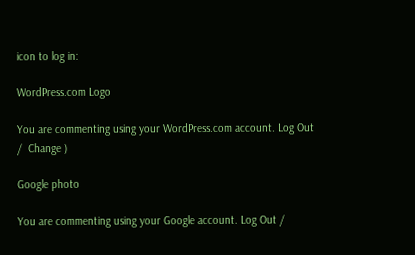icon to log in:

WordPress.com Logo

You are commenting using your WordPress.com account. Log Out /  Change )

Google photo

You are commenting using your Google account. Log Out /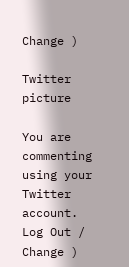Change )

Twitter picture

You are commenting using your Twitter account. Log Out /  Change )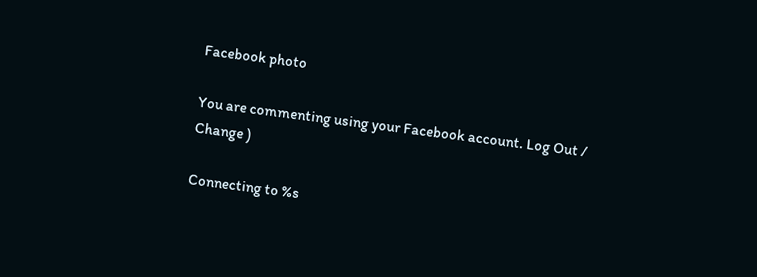Facebook photo

You are commenting using your Facebook account. Log Out /  Change )

Connecting to %s